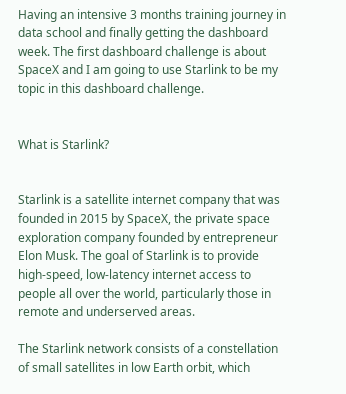Having an intensive 3 months training journey in data school and finally getting the dashboard week. The first dashboard challenge is about SpaceX and I am going to use Starlink to be my topic in this dashboard challenge.


What is Starlink?


Starlink is a satellite internet company that was founded in 2015 by SpaceX, the private space exploration company founded by entrepreneur Elon Musk. The goal of Starlink is to provide high-speed, low-latency internet access to people all over the world, particularly those in remote and underserved areas.

The Starlink network consists of a constellation of small satellites in low Earth orbit, which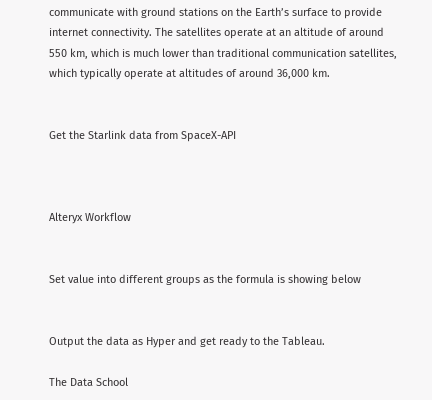communicate with ground stations on the Earth’s surface to provide internet connectivity. The satellites operate at an altitude of around 550 km, which is much lower than traditional communication satellites, which typically operate at altitudes of around 36,000 km.


Get the Starlink data from SpaceX-API



Alteryx Workflow


Set value into different groups as the formula is showing below


Output the data as Hyper and get ready to the Tableau.

The Data School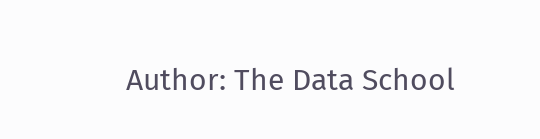Author: The Data School